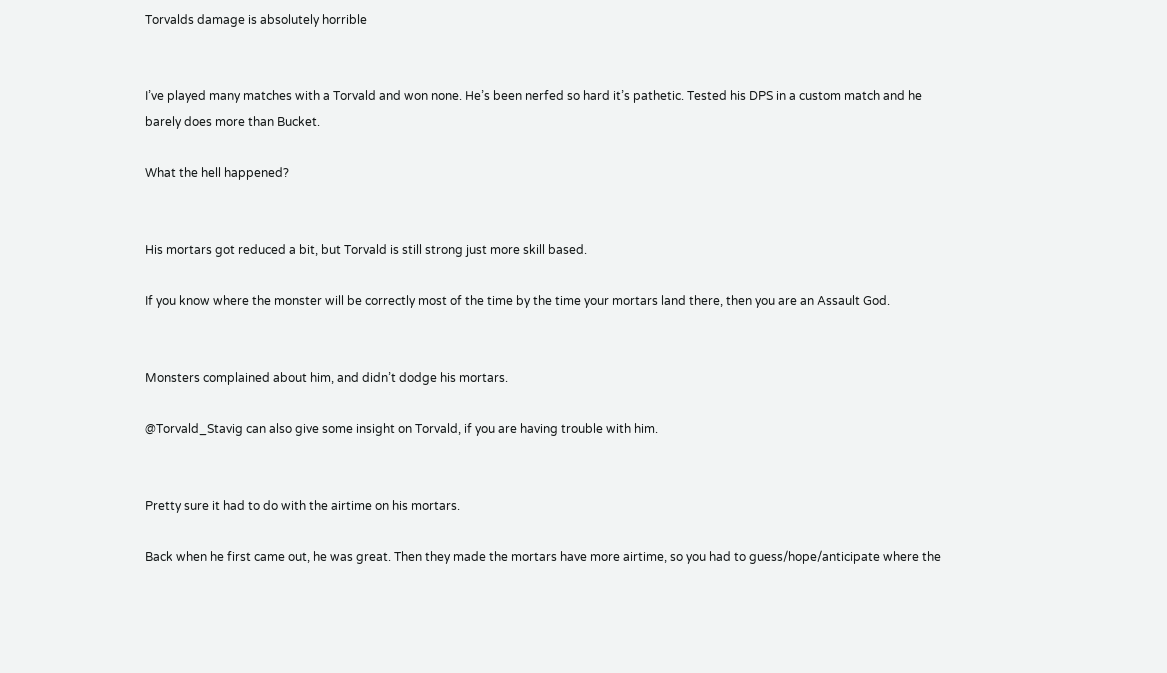Torvalds damage is absolutely horrible


I’ve played many matches with a Torvald and won none. He’s been nerfed so hard it’s pathetic. Tested his DPS in a custom match and he barely does more than Bucket.

What the hell happened?


His mortars got reduced a bit, but Torvald is still strong just more skill based.

If you know where the monster will be correctly most of the time by the time your mortars land there, then you are an Assault God.


Monsters complained about him, and didn’t dodge his mortars.

@Torvald_Stavig can also give some insight on Torvald, if you are having trouble with him.


Pretty sure it had to do with the airtime on his mortars.

Back when he first came out, he was great. Then they made the mortars have more airtime, so you had to guess/hope/anticipate where the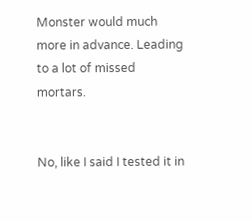Monster would much more in advance. Leading to a lot of missed mortars.


No, like I said I tested it in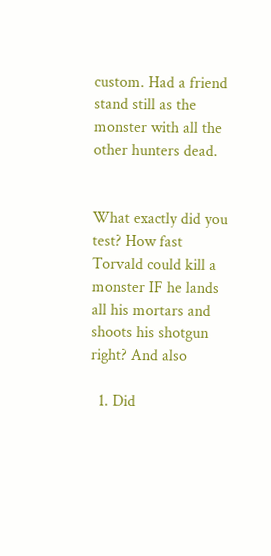custom. Had a friend stand still as the monster with all the other hunters dead.


What exactly did you test? How fast Torvald could kill a monster IF he lands all his mortars and shoots his shotgun right? And also

  1. Did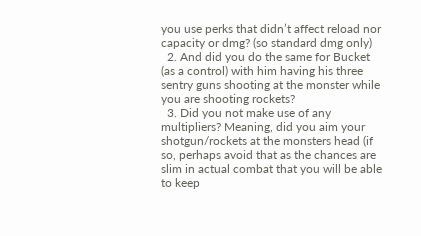you use perks that didn’t affect reload nor capacity or dmg? (so standard dmg only)
  2. And did you do the same for Bucket (as a control) with him having his three sentry guns shooting at the monster while you are shooting rockets?
  3. Did you not make use of any multipliers? Meaning, did you aim your shotgun/rockets at the monsters head (if so, perhaps avoid that as the chances are slim in actual combat that you will be able to keep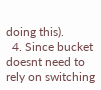doing this).
  4. Since bucket doesnt need to rely on switching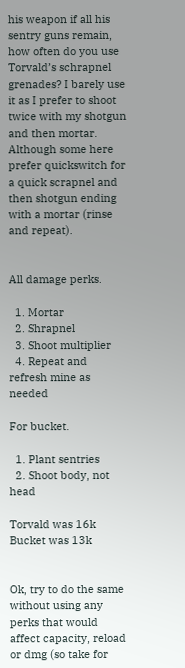his weapon if all his sentry guns remain, how often do you use Torvald’s schrapnel grenades? I barely use it as I prefer to shoot twice with my shotgun and then mortar. Although some here prefer quickswitch for a quick scrapnel and then shotgun ending with a mortar (rinse and repeat).


All damage perks.

  1. Mortar
  2. Shrapnel
  3. Shoot multiplier
  4. Repeat and refresh mine as needed

For bucket.

  1. Plant sentries
  2. Shoot body, not head

Torvald was 16k
Bucket was 13k


Ok, try to do the same without using any perks that would affect capacity, reload or dmg (so take for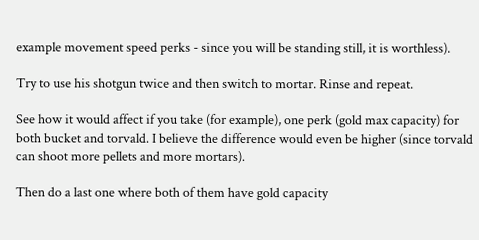example movement speed perks - since you will be standing still, it is worthless).

Try to use his shotgun twice and then switch to mortar. Rinse and repeat.

See how it would affect if you take (for example), one perk (gold max capacity) for both bucket and torvald. I believe the difference would even be higher (since torvald can shoot more pellets and more mortars).

Then do a last one where both of them have gold capacity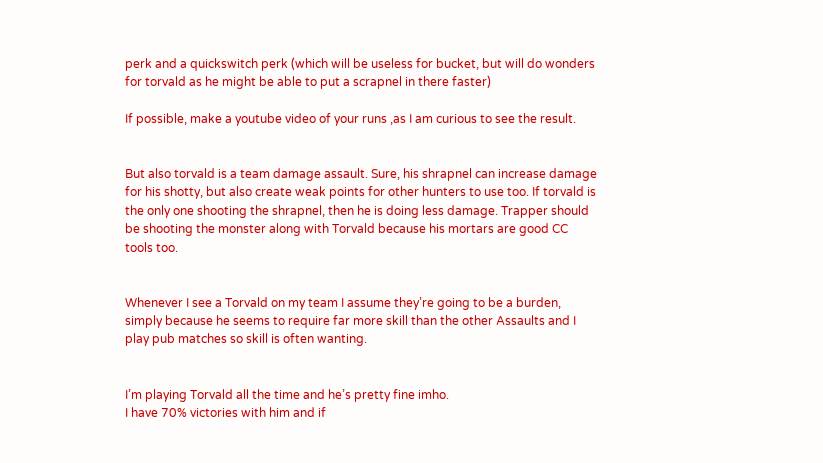perk and a quickswitch perk (which will be useless for bucket, but will do wonders for torvald as he might be able to put a scrapnel in there faster)

If possible, make a youtube video of your runs ,as I am curious to see the result.


But also torvald is a team damage assault. Sure, his shrapnel can increase damage for his shotty, but also create weak points for other hunters to use too. If torvald is the only one shooting the shrapnel, then he is doing less damage. Trapper should be shooting the monster along with Torvald because his mortars are good CC tools too.


Whenever I see a Torvald on my team I assume they’re going to be a burden, simply because he seems to require far more skill than the other Assaults and I play pub matches so skill is often wanting.


I’m playing Torvald all the time and he’s pretty fine imho.
I have 70% victories with him and if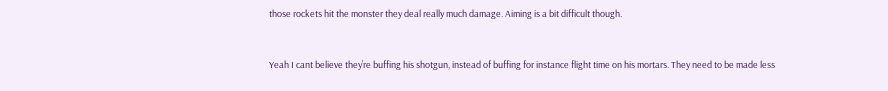those rockets hit the monster they deal really much damage. Aiming is a bit difficult though.


Yeah I cant believe they’re buffing his shotgun, instead of buffing for instance flight time on his mortars. They need to be made less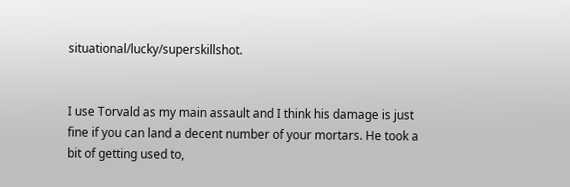situational/lucky/superskillshot.


I use Torvald as my main assault and I think his damage is just fine if you can land a decent number of your mortars. He took a bit of getting used to,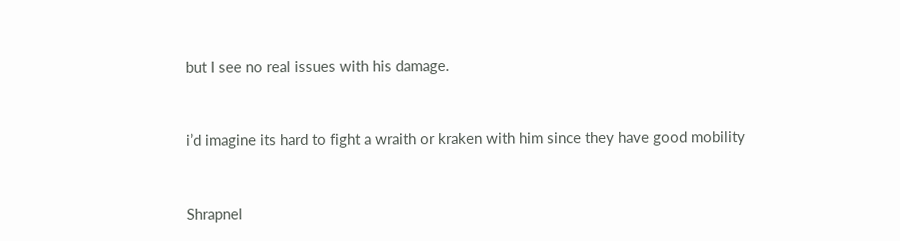but I see no real issues with his damage.


i’d imagine its hard to fight a wraith or kraken with him since they have good mobility


Shrapnel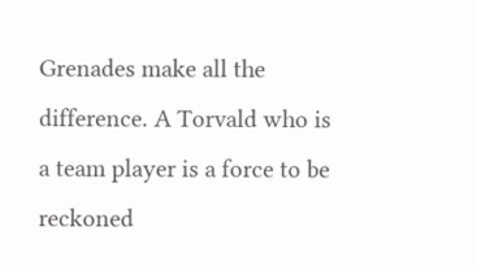Grenades make all the difference. A Torvald who is a team player is a force to be reckoned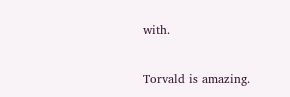with.


Torvald is amazing.